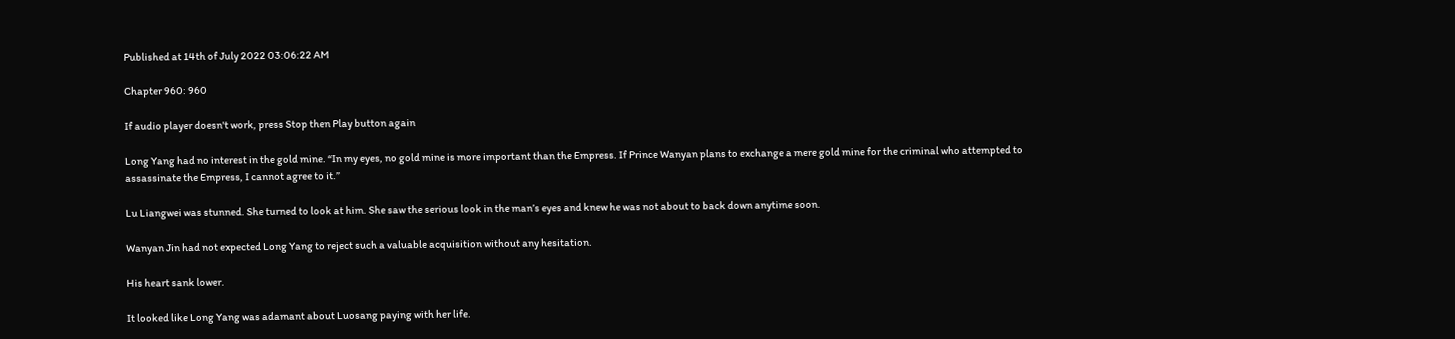Published at 14th of July 2022 03:06:22 AM

Chapter 960: 960

If audio player doesn't work, press Stop then Play button again

Long Yang had no interest in the gold mine. “In my eyes, no gold mine is more important than the Empress. If Prince Wanyan plans to exchange a mere gold mine for the criminal who attempted to assassinate the Empress, I cannot agree to it.”

Lu Liangwei was stunned. She turned to look at him. She saw the serious look in the man’s eyes and knew he was not about to back down anytime soon.

Wanyan Jin had not expected Long Yang to reject such a valuable acquisition without any hesitation.

His heart sank lower.

It looked like Long Yang was adamant about Luosang paying with her life.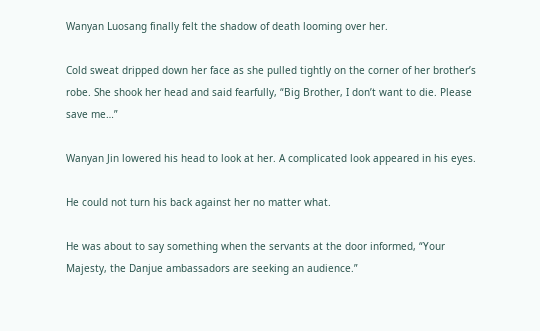Wanyan Luosang finally felt the shadow of death looming over her.

Cold sweat dripped down her face as she pulled tightly on the corner of her brother’s robe. She shook her head and said fearfully, “Big Brother, I don’t want to die. Please save me…”

Wanyan Jin lowered his head to look at her. A complicated look appeared in his eyes.

He could not turn his back against her no matter what.

He was about to say something when the servants at the door informed, “Your Majesty, the Danjue ambassadors are seeking an audience.”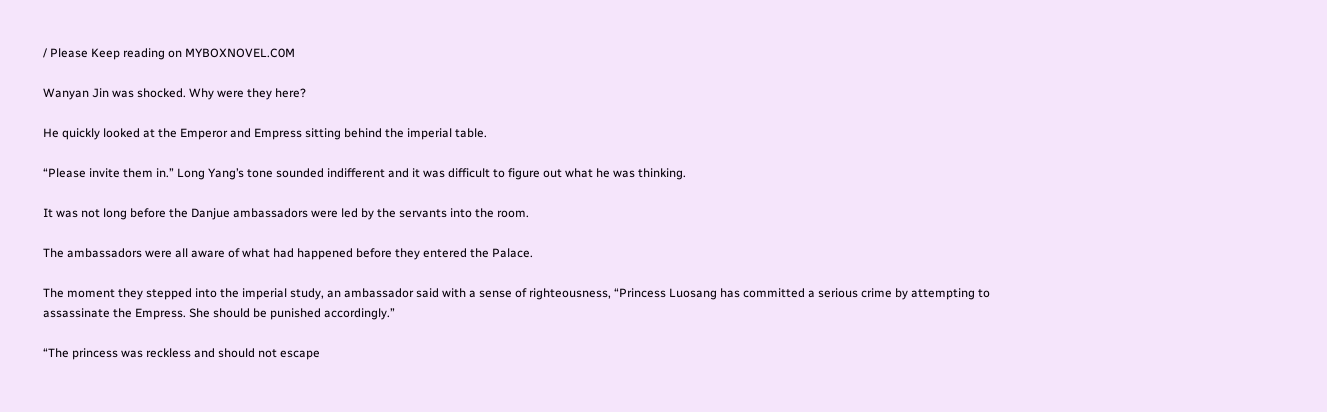/ Please Keep reading on MYBOXNOVEL.C0M

Wanyan Jin was shocked. Why were they here?

He quickly looked at the Emperor and Empress sitting behind the imperial table.

“Please invite them in.” Long Yang’s tone sounded indifferent and it was difficult to figure out what he was thinking.

It was not long before the Danjue ambassadors were led by the servants into the room.

The ambassadors were all aware of what had happened before they entered the Palace.

The moment they stepped into the imperial study, an ambassador said with a sense of righteousness, “Princess Luosang has committed a serious crime by attempting to assassinate the Empress. She should be punished accordingly.”

“The princess was reckless and should not escape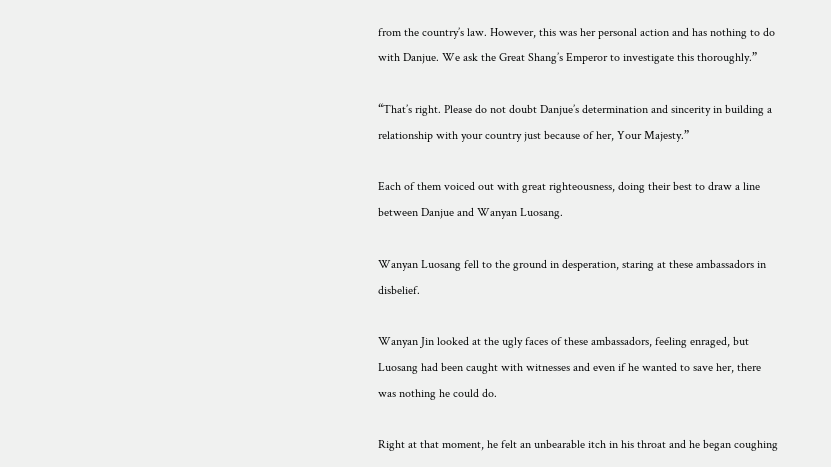from the country’s law. However, this was her personal action and has nothing to do with Danjue. We ask the Great Shang’s Emperor to investigate this thoroughly.”

“That’s right. Please do not doubt Danjue’s determination and sincerity in building a relationship with your country just because of her, Your Majesty.”

Each of them voiced out with great righteousness, doing their best to draw a line between Danjue and Wanyan Luosang.

Wanyan Luosang fell to the ground in desperation, staring at these ambassadors in disbelief.

Wanyan Jin looked at the ugly faces of these ambassadors, feeling enraged, but Luosang had been caught with witnesses and even if he wanted to save her, there was nothing he could do.

Right at that moment, he felt an unbearable itch in his throat and he began coughing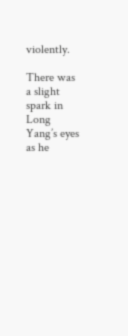violently.

There was a slight spark in Long Yang’s eyes as he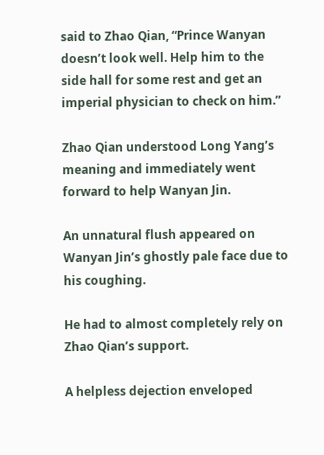said to Zhao Qian, “Prince Wanyan doesn’t look well. Help him to the side hall for some rest and get an imperial physician to check on him.”

Zhao Qian understood Long Yang’s meaning and immediately went forward to help Wanyan Jin.

An unnatural flush appeared on Wanyan Jin’s ghostly pale face due to his coughing.

He had to almost completely rely on Zhao Qian’s support.

A helpless dejection enveloped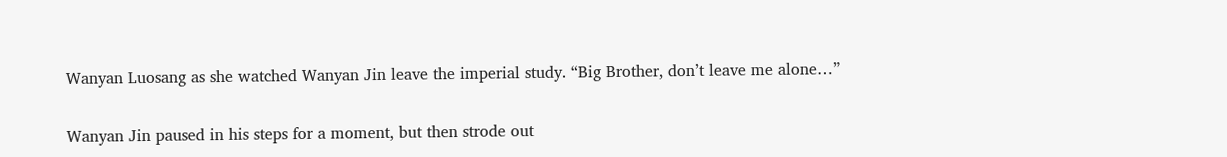Wanyan Luosang as she watched Wanyan Jin leave the imperial study. “Big Brother, don’t leave me alone…”

Wanyan Jin paused in his steps for a moment, but then strode out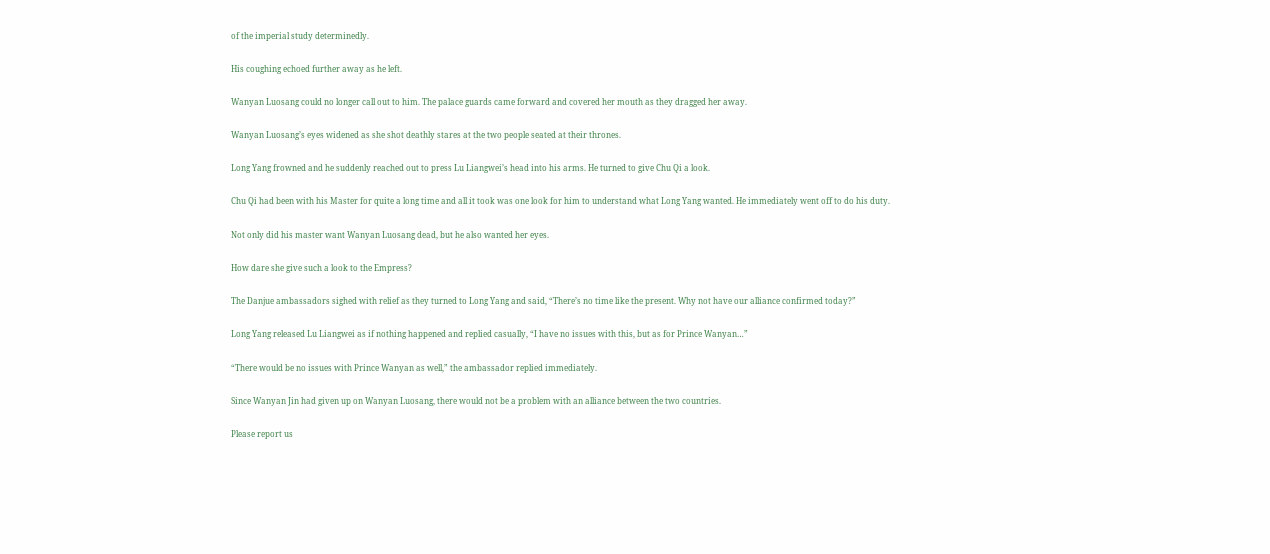of the imperial study determinedly.

His coughing echoed further away as he left.

Wanyan Luosang could no longer call out to him. The palace guards came forward and covered her mouth as they dragged her away.

Wanyan Luosang’s eyes widened as she shot deathly stares at the two people seated at their thrones.

Long Yang frowned and he suddenly reached out to press Lu Liangwei’s head into his arms. He turned to give Chu Qi a look.

Chu Qi had been with his Master for quite a long time and all it took was one look for him to understand what Long Yang wanted. He immediately went off to do his duty.

Not only did his master want Wanyan Luosang dead, but he also wanted her eyes.

How dare she give such a look to the Empress?

The Danjue ambassadors sighed with relief as they turned to Long Yang and said, “There’s no time like the present. Why not have our alliance confirmed today?”

Long Yang released Lu Liangwei as if nothing happened and replied casually, “I have no issues with this, but as for Prince Wanyan…”

“There would be no issues with Prince Wanyan as well,” the ambassador replied immediately.

Since Wanyan Jin had given up on Wanyan Luosang, there would not be a problem with an alliance between the two countries.

Please report us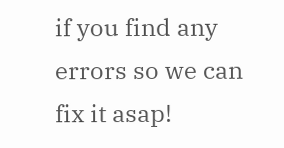if you find any errors so we can fix it asap!